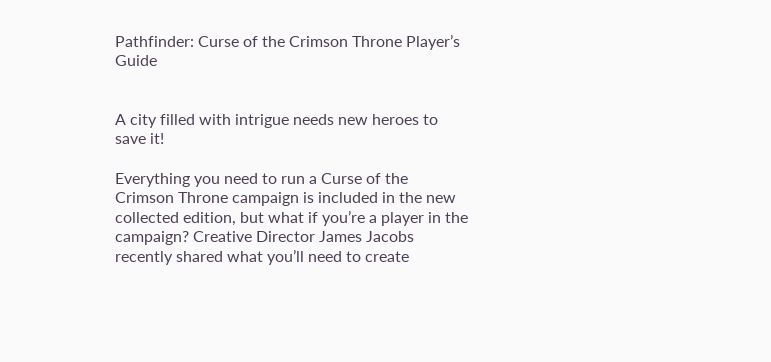Pathfinder: Curse of the Crimson Throne Player’s Guide


A city filled with intrigue needs new heroes to save it!

Everything you need to run a Curse of the Crimson Throne campaign is included in the new collected edition, but what if you’re a player in the campaign? Creative Director James Jacobs recently shared what you’ll need to create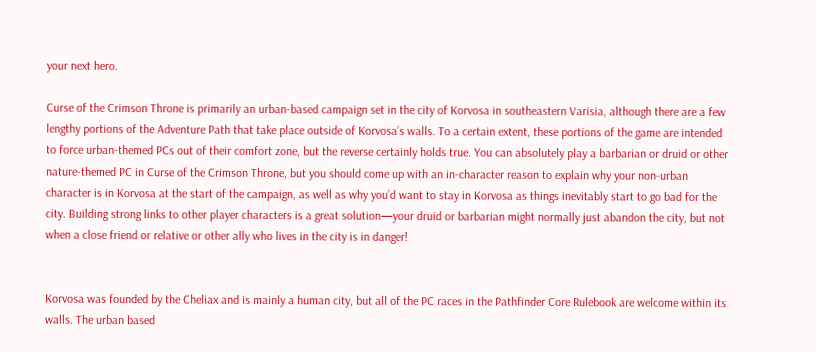your next hero.

Curse of the Crimson Throne is primarily an urban-based campaign set in the city of Korvosa in southeastern Varisia, although there are a few lengthy portions of the Adventure Path that take place outside of Korvosa’s walls. To a certain extent, these portions of the game are intended to force urban-themed PCs out of their comfort zone, but the reverse certainly holds true. You can absolutely play a barbarian or druid or other nature-themed PC in Curse of the Crimson Throne, but you should come up with an in-character reason to explain why your non-urban character is in Korvosa at the start of the campaign, as well as why you’d want to stay in Korvosa as things inevitably start to go bad for the city. Building strong links to other player characters is a great solution—your druid or barbarian might normally just abandon the city, but not when a close friend or relative or other ally who lives in the city is in danger!


Korvosa was founded by the Cheliax and is mainly a human city, but all of the PC races in the Pathfinder Core Rulebook are welcome within its walls. The urban based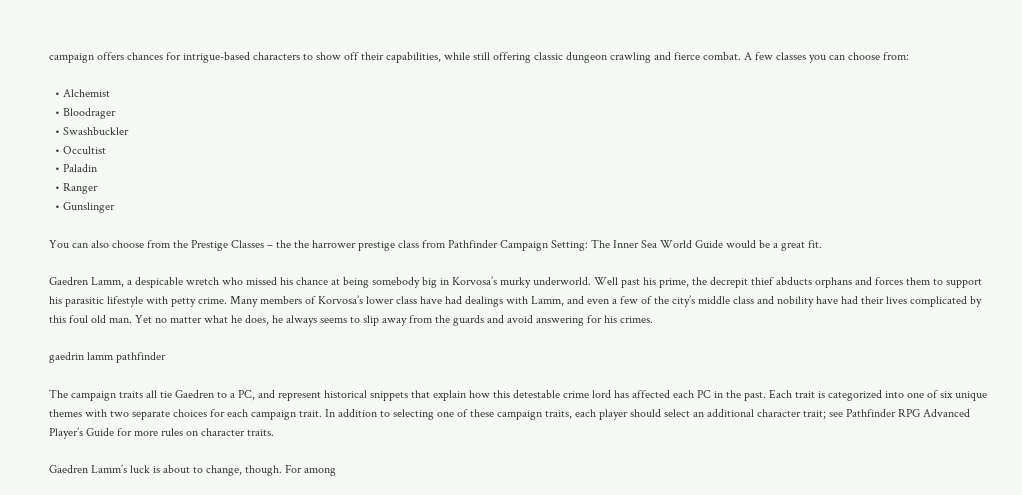campaign offers chances for intrigue-based characters to show off their capabilities, while still offering classic dungeon crawling and fierce combat. A few classes you can choose from:

  • Alchemist
  • Bloodrager
  • Swashbuckler
  • Occultist
  • Paladin
  • Ranger
  • Gunslinger

You can also choose from the Prestige Classes – the the harrower prestige class from Pathfinder Campaign Setting: The Inner Sea World Guide would be a great fit.

Gaedren Lamm, a despicable wretch who missed his chance at being somebody big in Korvosa’s murky underworld. Well past his prime, the decrepit thief abducts orphans and forces them to support his parasitic lifestyle with petty crime. Many members of Korvosa’s lower class have had dealings with Lamm, and even a few of the city’s middle class and nobility have had their lives complicated by this foul old man. Yet no matter what he does, he always seems to slip away from the guards and avoid answering for his crimes.

gaedrin lamm pathfinder

The campaign traits all tie Gaedren to a PC, and represent historical snippets that explain how this detestable crime lord has affected each PC in the past. Each trait is categorized into one of six unique themes with two separate choices for each campaign trait. In addition to selecting one of these campaign traits, each player should select an additional character trait; see Pathfinder RPG Advanced Player’s Guide for more rules on character traits.

Gaedren Lamm’s luck is about to change, though. For among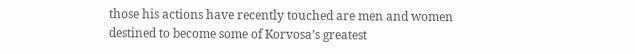those his actions have recently touched are men and women destined to become some of Korvosa’s greatest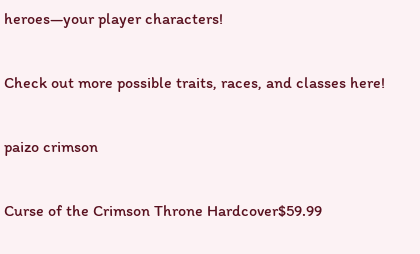heroes—your player characters!

Check out more possible traits, races, and classes here!

paizo crimson

Curse of the Crimson Throne Hardcover$59.99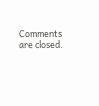Comments are closed.